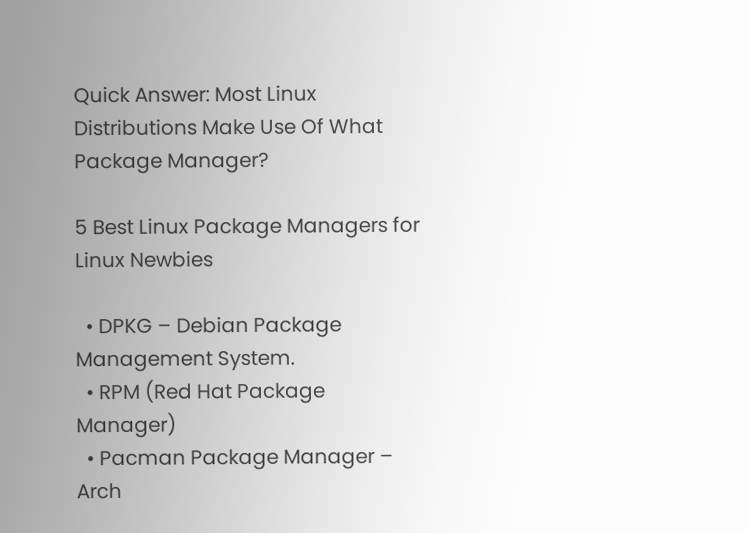Quick Answer: Most Linux Distributions Make Use Of What Package Manager?

5 Best Linux Package Managers for Linux Newbies

  • DPKG – Debian Package Management System.
  • RPM (Red Hat Package Manager)
  • Pacman Package Manager – Arch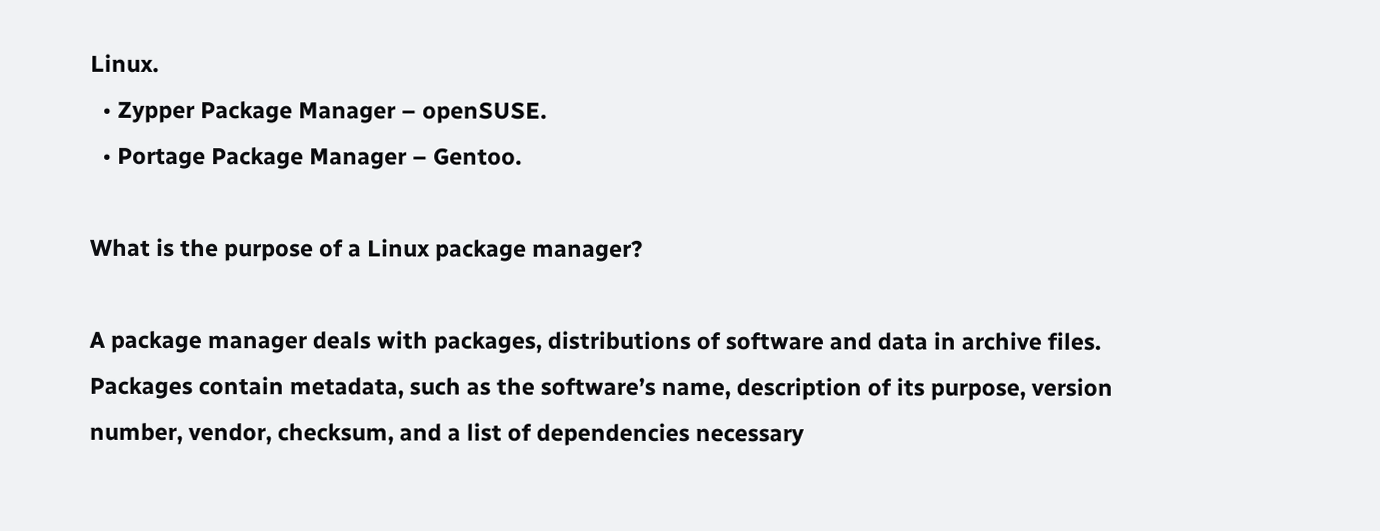Linux.
  • Zypper Package Manager – openSUSE.
  • Portage Package Manager – Gentoo.

What is the purpose of a Linux package manager?

A package manager deals with packages, distributions of software and data in archive files. Packages contain metadata, such as the software’s name, description of its purpose, version number, vendor, checksum, and a list of dependencies necessary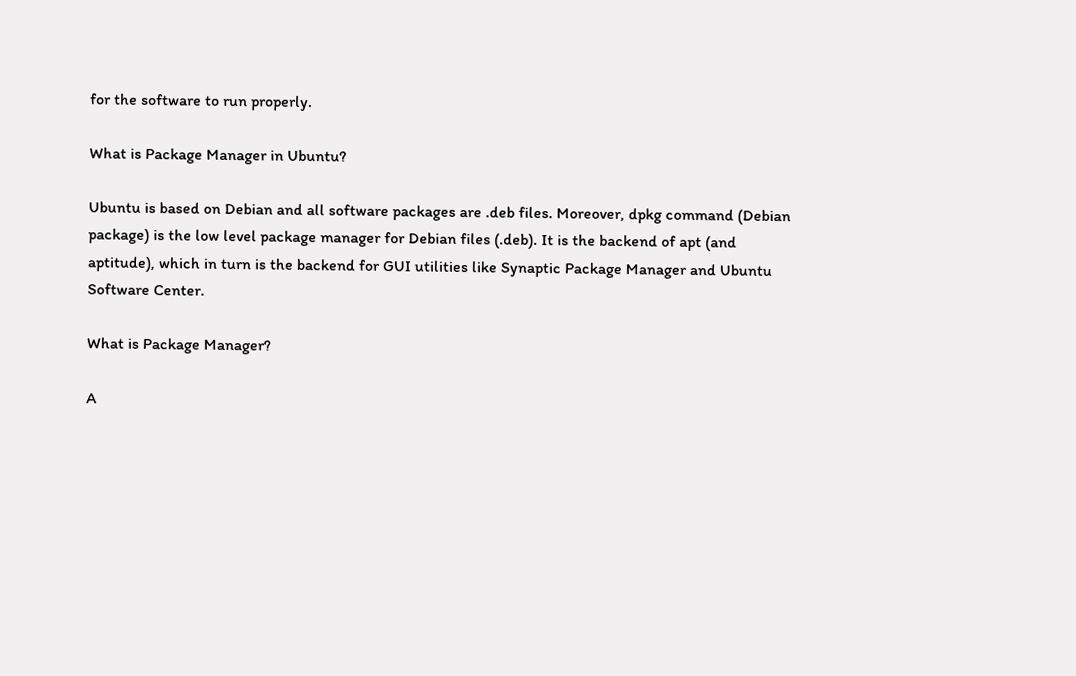for the software to run properly.

What is Package Manager in Ubuntu?

Ubuntu is based on Debian and all software packages are .deb files. Moreover, dpkg command (Debian package) is the low level package manager for Debian files (.deb). It is the backend of apt (and aptitude), which in turn is the backend for GUI utilities like Synaptic Package Manager and Ubuntu Software Center.

What is Package Manager?

A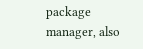package manager, also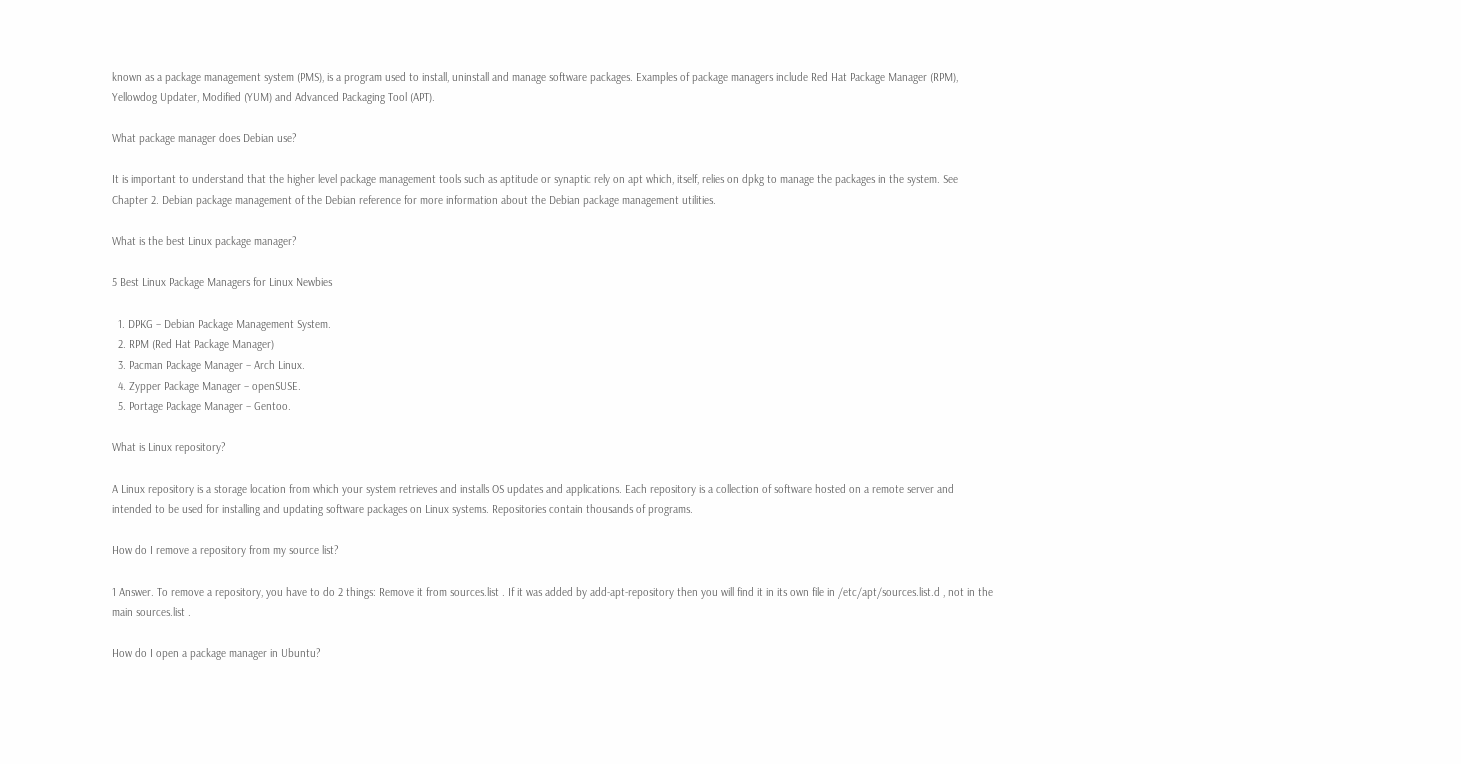known as a package management system (PMS), is a program used to install, uninstall and manage software packages. Examples of package managers include Red Hat Package Manager (RPM), Yellowdog Updater, Modified (YUM) and Advanced Packaging Tool (APT).

What package manager does Debian use?

It is important to understand that the higher level package management tools such as aptitude or synaptic rely on apt which, itself, relies on dpkg to manage the packages in the system. See Chapter 2. Debian package management of the Debian reference for more information about the Debian package management utilities.

What is the best Linux package manager?

5 Best Linux Package Managers for Linux Newbies

  1. DPKG – Debian Package Management System.
  2. RPM (Red Hat Package Manager)
  3. Pacman Package Manager – Arch Linux.
  4. Zypper Package Manager – openSUSE.
  5. Portage Package Manager – Gentoo.

What is Linux repository?

A Linux repository is a storage location from which your system retrieves and installs OS updates and applications. Each repository is a collection of software hosted on a remote server and intended to be used for installing and updating software packages on Linux systems. Repositories contain thousands of programs.

How do I remove a repository from my source list?

1 Answer. To remove a repository, you have to do 2 things: Remove it from sources.list . If it was added by add-apt-repository then you will find it in its own file in /etc/apt/sources.list.d , not in the main sources.list .

How do I open a package manager in Ubuntu?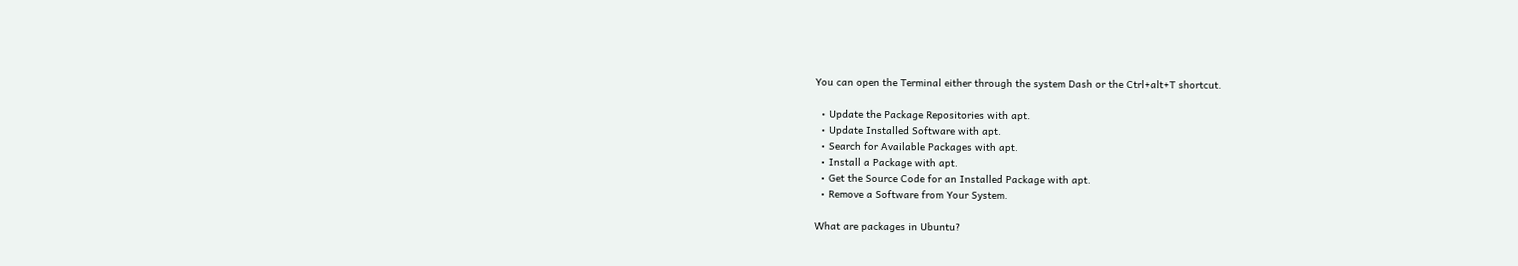You can open the Terminal either through the system Dash or the Ctrl+alt+T shortcut.

  • Update the Package Repositories with apt.
  • Update Installed Software with apt.
  • Search for Available Packages with apt.
  • Install a Package with apt.
  • Get the Source Code for an Installed Package with apt.
  • Remove a Software from Your System.

What are packages in Ubuntu?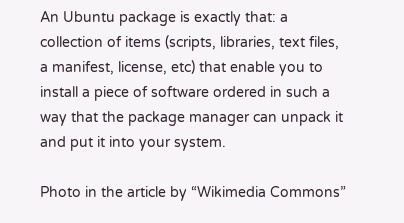An Ubuntu package is exactly that: a collection of items (scripts, libraries, text files, a manifest, license, etc) that enable you to install a piece of software ordered in such a way that the package manager can unpack it and put it into your system.

Photo in the article by “Wikimedia Commons”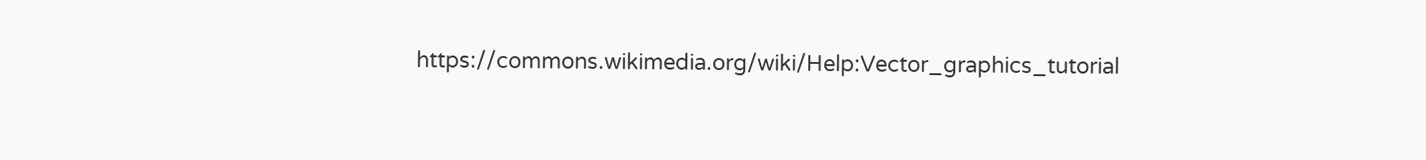https://commons.wikimedia.org/wiki/Help:Vector_graphics_tutorial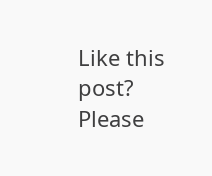Like this post? Please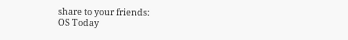share to your friends:
OS Today